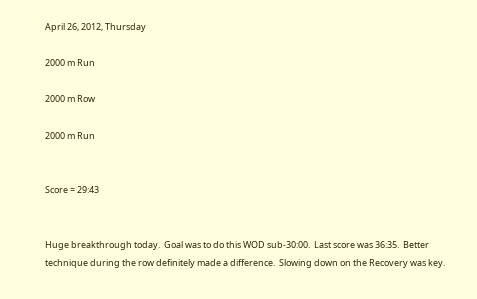April 26, 2012, Thursday

2000 m Run

2000 m Row

2000 m Run


Score = 29:43


Huge breakthrough today.  Goal was to do this WOD sub-30:00.  Last score was 36:35.  Better technique during the row definitely made a difference.  Slowing down on the Recovery was key.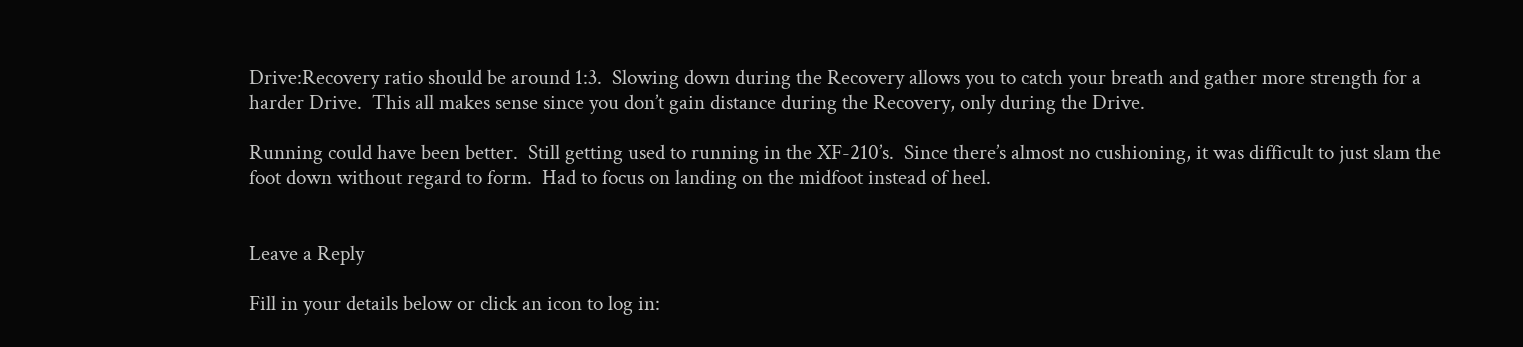Drive:Recovery ratio should be around 1:3.  Slowing down during the Recovery allows you to catch your breath and gather more strength for a harder Drive.  This all makes sense since you don’t gain distance during the Recovery, only during the Drive.

Running could have been better.  Still getting used to running in the XF-210’s.  Since there’s almost no cushioning, it was difficult to just slam the foot down without regard to form.  Had to focus on landing on the midfoot instead of heel.


Leave a Reply

Fill in your details below or click an icon to log in: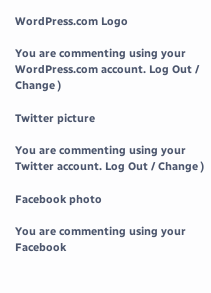WordPress.com Logo

You are commenting using your WordPress.com account. Log Out / Change )

Twitter picture

You are commenting using your Twitter account. Log Out / Change )

Facebook photo

You are commenting using your Facebook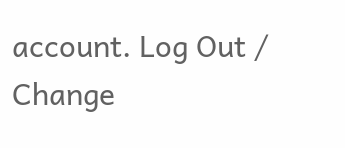account. Log Out / Change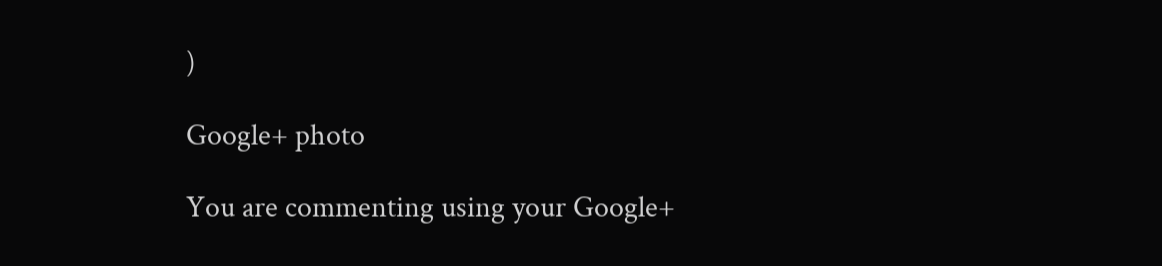)

Google+ photo

You are commenting using your Google+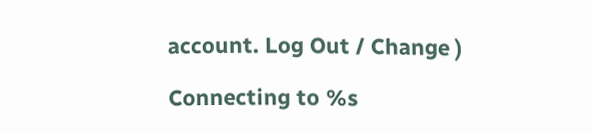account. Log Out / Change )

Connecting to %s